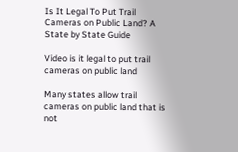Is It Legal To Put Trail Cameras on Public Land? A State by State Guide

Video is it legal to put trail cameras on public land

Many states allow trail cameras on public land that is not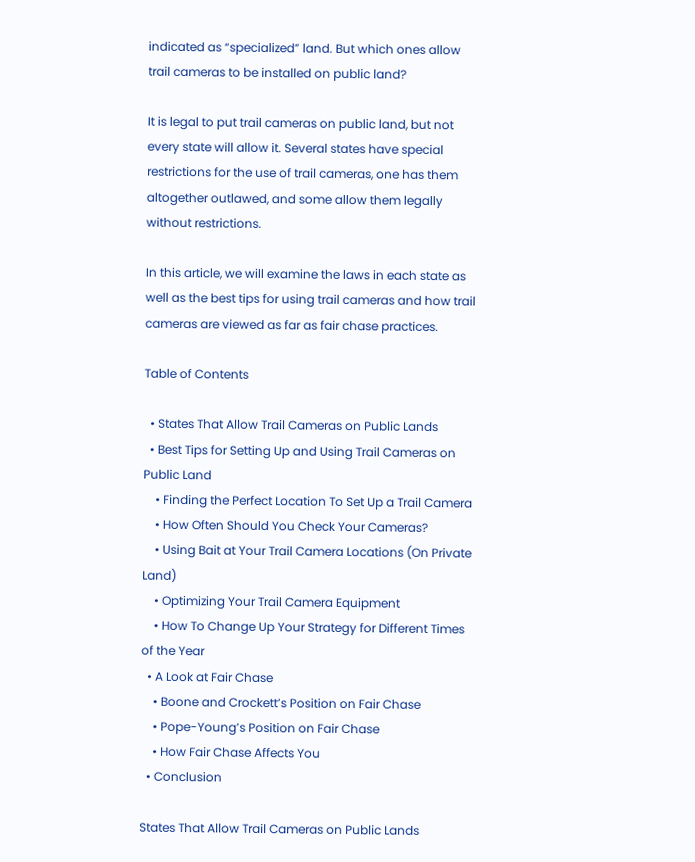indicated as “specialized” land. But which ones allow trail cameras to be installed on public land?

It is legal to put trail cameras on public land, but not every state will allow it. Several states have special restrictions for the use of trail cameras, one has them altogether outlawed, and some allow them legally without restrictions.

In this article, we will examine the laws in each state as well as the best tips for using trail cameras and how trail cameras are viewed as far as fair chase practices.

Table of Contents

  • States That Allow Trail Cameras on Public Lands
  • Best Tips for Setting Up and Using Trail Cameras on Public Land
    • Finding the Perfect Location To Set Up a Trail Camera
    • How Often Should You Check Your Cameras?
    • Using Bait at Your Trail Camera Locations (On Private Land)
    • Optimizing Your Trail Camera Equipment
    • How To Change Up Your Strategy for Different Times of the Year
  • A Look at Fair Chase
    • Boone and Crockett’s Position on Fair Chase
    • Pope-Young’s Position on Fair Chase
    • How Fair Chase Affects You
  • Conclusion

States That Allow Trail Cameras on Public Lands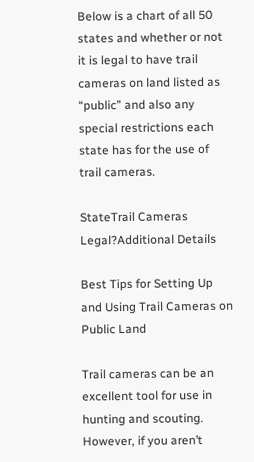Below is a chart of all 50 states and whether or not it is legal to have trail cameras on land listed as “public” and also any special restrictions each state has for the use of trail cameras.

StateTrail Cameras Legal?Additional Details

Best Tips for Setting Up and Using Trail Cameras on Public Land

Trail cameras can be an excellent tool for use in hunting and scouting. However, if you aren’t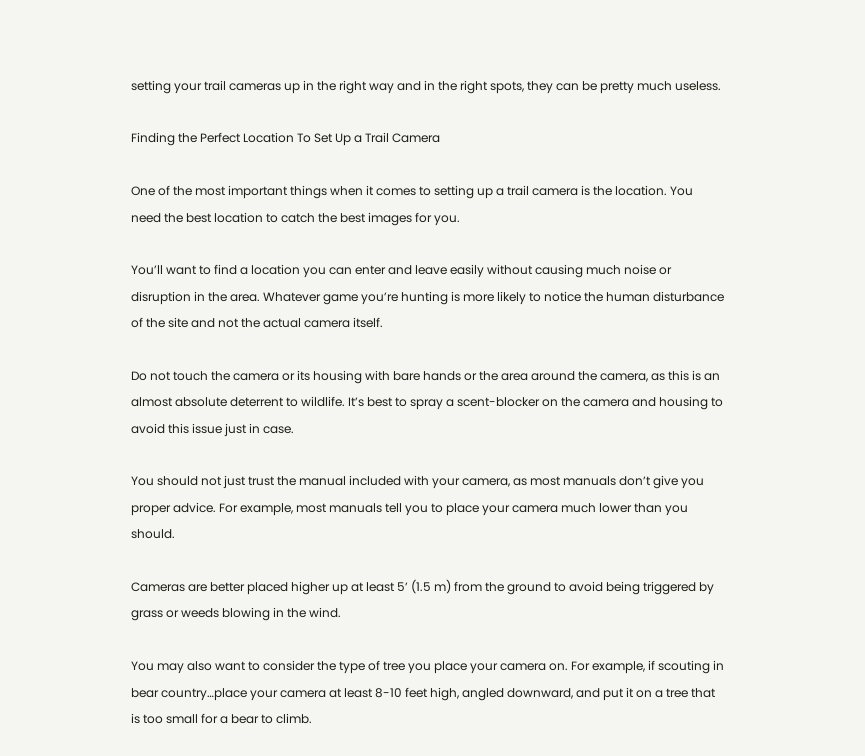setting your trail cameras up in the right way and in the right spots, they can be pretty much useless.

Finding the Perfect Location To Set Up a Trail Camera

One of the most important things when it comes to setting up a trail camera is the location. You need the best location to catch the best images for you.

You’ll want to find a location you can enter and leave easily without causing much noise or disruption in the area. Whatever game you’re hunting is more likely to notice the human disturbance of the site and not the actual camera itself.

Do not touch the camera or its housing with bare hands or the area around the camera, as this is an almost absolute deterrent to wildlife. It’s best to spray a scent-blocker on the camera and housing to avoid this issue just in case.

You should not just trust the manual included with your camera, as most manuals don’t give you proper advice. For example, most manuals tell you to place your camera much lower than you should.

Cameras are better placed higher up at least 5’ (1.5 m) from the ground to avoid being triggered by grass or weeds blowing in the wind.

You may also want to consider the type of tree you place your camera on. For example, if scouting in bear country…place your camera at least 8-10 feet high, angled downward, and put it on a tree that is too small for a bear to climb.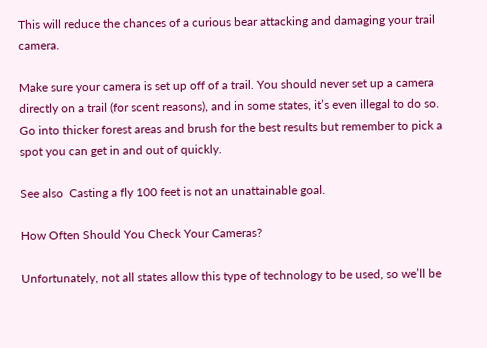This will reduce the chances of a curious bear attacking and damaging your trail camera.

Make sure your camera is set up off of a trail. You should never set up a camera directly on a trail (for scent reasons), and in some states, it’s even illegal to do so. Go into thicker forest areas and brush for the best results but remember to pick a spot you can get in and out of quickly.

See also  Casting a fly 100 feet is not an unattainable goal.

How Often Should You Check Your Cameras?

Unfortunately, not all states allow this type of technology to be used, so we’ll be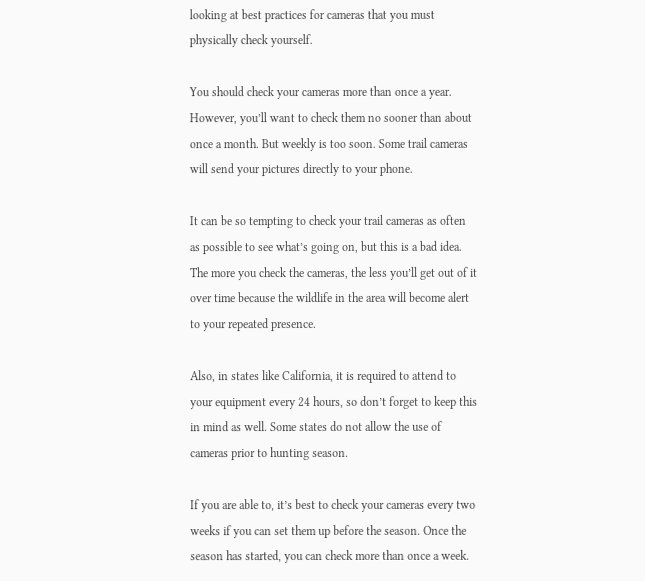looking at best practices for cameras that you must physically check yourself.

You should check your cameras more than once a year. However, you’ll want to check them no sooner than about once a month. But weekly is too soon. Some trail cameras will send your pictures directly to your phone.

It can be so tempting to check your trail cameras as often as possible to see what’s going on, but this is a bad idea. The more you check the cameras, the less you’ll get out of it over time because the wildlife in the area will become alert to your repeated presence.

Also, in states like California, it is required to attend to your equipment every 24 hours, so don’t forget to keep this in mind as well. Some states do not allow the use of cameras prior to hunting season.

If you are able to, it’s best to check your cameras every two weeks if you can set them up before the season. Once the season has started, you can check more than once a week.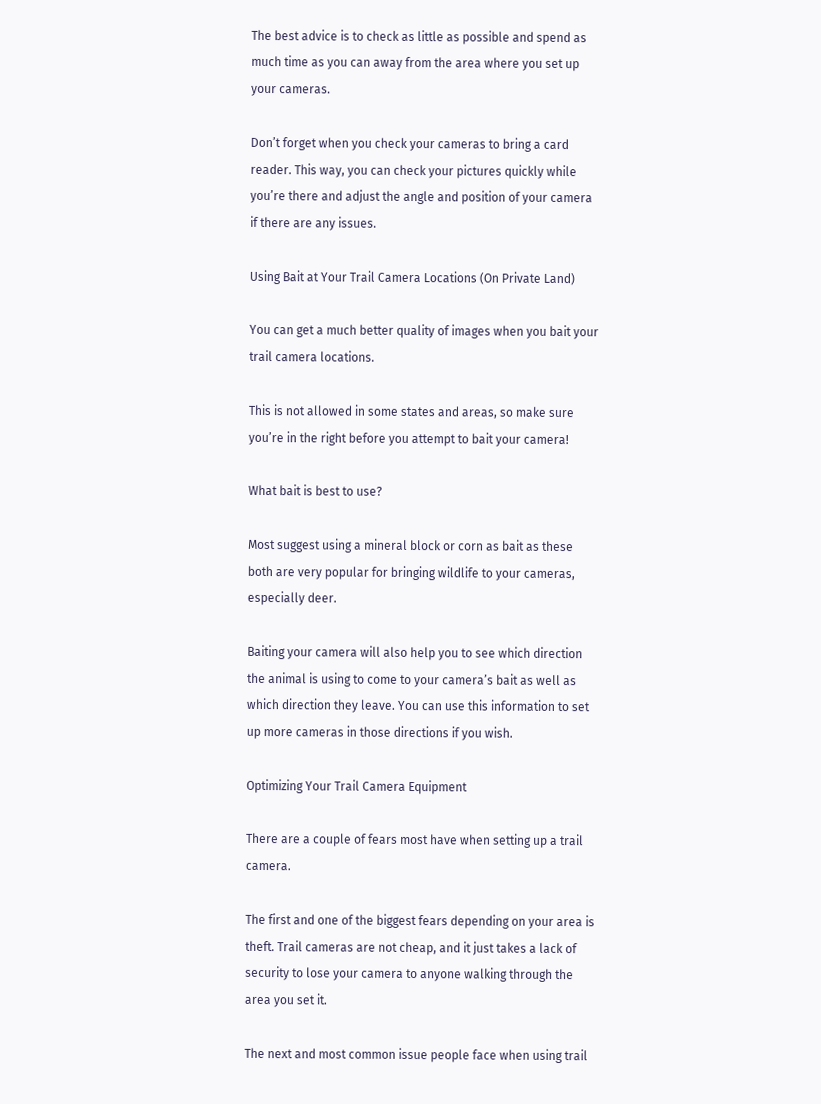The best advice is to check as little as possible and spend as much time as you can away from the area where you set up your cameras.

Don’t forget when you check your cameras to bring a card reader. This way, you can check your pictures quickly while you’re there and adjust the angle and position of your camera if there are any issues.

Using Bait at Your Trail Camera Locations (On Private Land)

You can get a much better quality of images when you bait your trail camera locations.

This is not allowed in some states and areas, so make sure you’re in the right before you attempt to bait your camera!

What bait is best to use?

Most suggest using a mineral block or corn as bait as these both are very popular for bringing wildlife to your cameras, especially deer.

Baiting your camera will also help you to see which direction the animal is using to come to your camera’s bait as well as which direction they leave. You can use this information to set up more cameras in those directions if you wish.

Optimizing Your Trail Camera Equipment

There are a couple of fears most have when setting up a trail camera.

The first and one of the biggest fears depending on your area is theft. Trail cameras are not cheap, and it just takes a lack of security to lose your camera to anyone walking through the area you set it.

The next and most common issue people face when using trail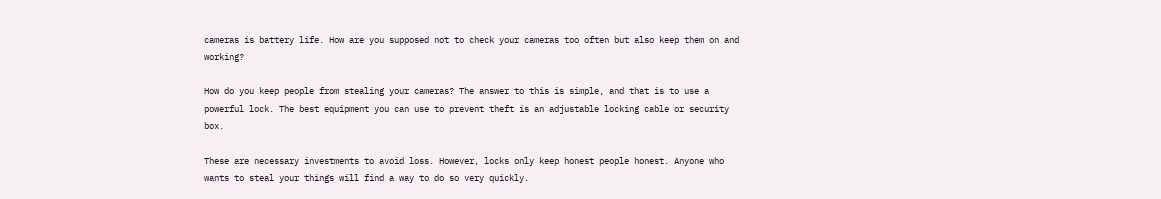cameras is battery life. How are you supposed not to check your cameras too often but also keep them on and working?

How do you keep people from stealing your cameras? The answer to this is simple, and that is to use a powerful lock. The best equipment you can use to prevent theft is an adjustable locking cable or security box.

These are necessary investments to avoid loss. However, locks only keep honest people honest. Anyone who wants to steal your things will find a way to do so very quickly.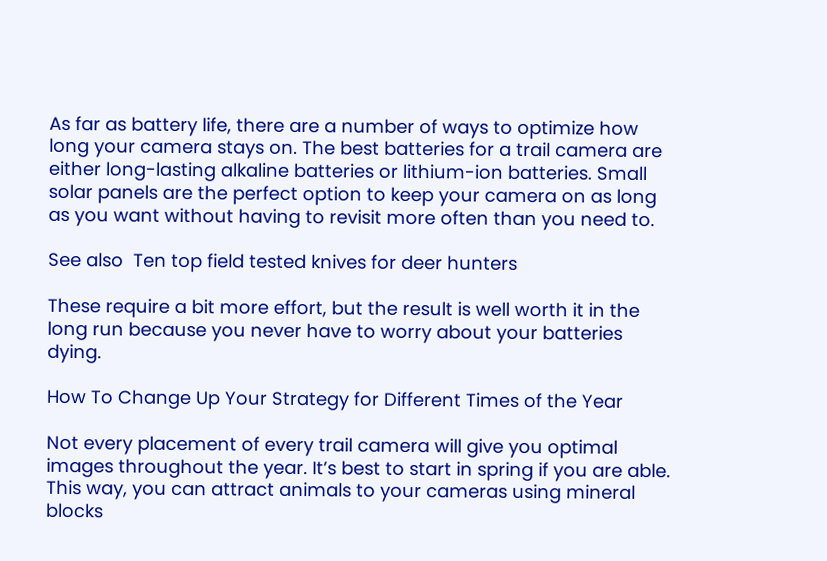As far as battery life, there are a number of ways to optimize how long your camera stays on. The best batteries for a trail camera are either long-lasting alkaline batteries or lithium-ion batteries. Small solar panels are the perfect option to keep your camera on as long as you want without having to revisit more often than you need to.

See also  Ten top field tested knives for deer hunters

These require a bit more effort, but the result is well worth it in the long run because you never have to worry about your batteries dying.

How To Change Up Your Strategy for Different Times of the Year

Not every placement of every trail camera will give you optimal images throughout the year. It’s best to start in spring if you are able. This way, you can attract animals to your cameras using mineral blocks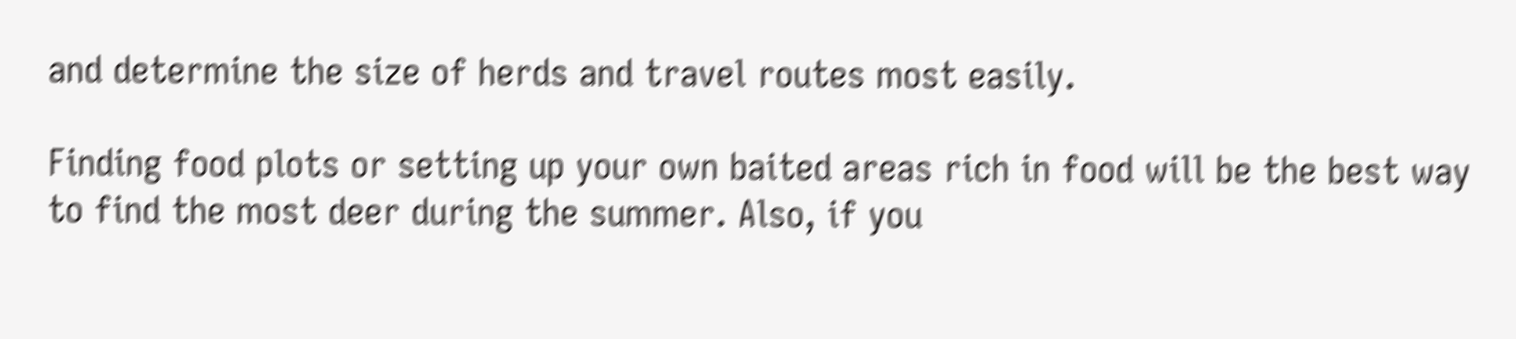and determine the size of herds and travel routes most easily.

Finding food plots or setting up your own baited areas rich in food will be the best way to find the most deer during the summer. Also, if you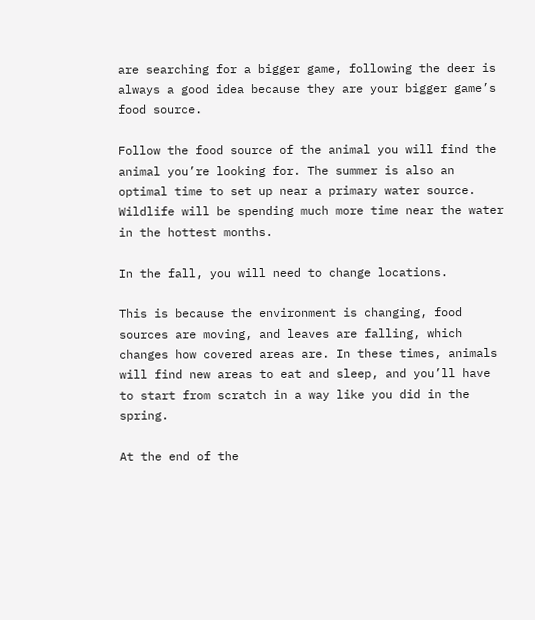are searching for a bigger game, following the deer is always a good idea because they are your bigger game’s food source.

Follow the food source of the animal you will find the animal you’re looking for. The summer is also an optimal time to set up near a primary water source. Wildlife will be spending much more time near the water in the hottest months.

In the fall, you will need to change locations.

This is because the environment is changing, food sources are moving, and leaves are falling, which changes how covered areas are. In these times, animals will find new areas to eat and sleep, and you’ll have to start from scratch in a way like you did in the spring.

At the end of the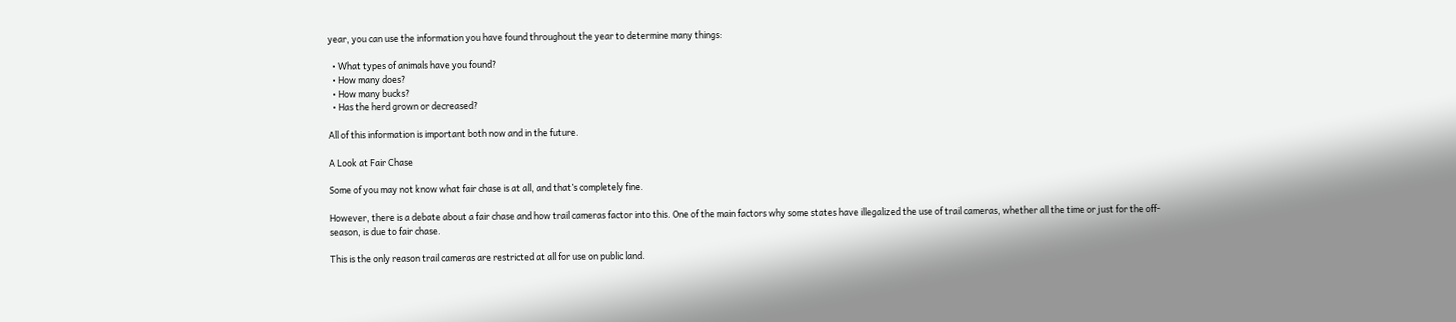year, you can use the information you have found throughout the year to determine many things:

  • What types of animals have you found?
  • How many does?
  • How many bucks?
  • Has the herd grown or decreased?

All of this information is important both now and in the future.

A Look at Fair Chase

Some of you may not know what fair chase is at all, and that’s completely fine.

However, there is a debate about a fair chase and how trail cameras factor into this. One of the main factors why some states have illegalized the use of trail cameras, whether all the time or just for the off-season, is due to fair chase.

This is the only reason trail cameras are restricted at all for use on public land.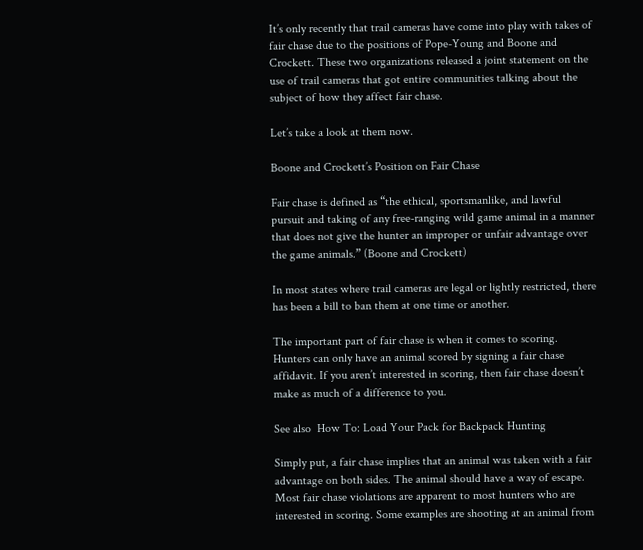It’s only recently that trail cameras have come into play with takes of fair chase due to the positions of Pope-Young and Boone and Crockett. These two organizations released a joint statement on the use of trail cameras that got entire communities talking about the subject of how they affect fair chase.

Let’s take a look at them now.

Boone and Crockett’s Position on Fair Chase

Fair chase is defined as “the ethical, sportsmanlike, and lawful pursuit and taking of any free-ranging wild game animal in a manner that does not give the hunter an improper or unfair advantage over the game animals.” (Boone and Crockett)

In most states where trail cameras are legal or lightly restricted, there has been a bill to ban them at one time or another.

The important part of fair chase is when it comes to scoring. Hunters can only have an animal scored by signing a fair chase affidavit. If you aren’t interested in scoring, then fair chase doesn’t make as much of a difference to you.

See also  How To: Load Your Pack for Backpack Hunting

Simply put, a fair chase implies that an animal was taken with a fair advantage on both sides. The animal should have a way of escape. Most fair chase violations are apparent to most hunters who are interested in scoring. Some examples are shooting at an animal from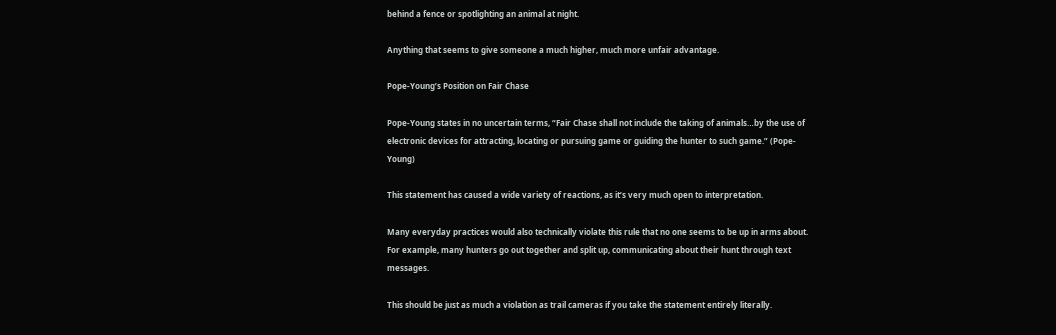behind a fence or spotlighting an animal at night.

Anything that seems to give someone a much higher, much more unfair advantage.

Pope-Young’s Position on Fair Chase

Pope-Young states in no uncertain terms, “Fair Chase shall not include the taking of animals…by the use of electronic devices for attracting, locating or pursuing game or guiding the hunter to such game.” (Pope-Young)

This statement has caused a wide variety of reactions, as it’s very much open to interpretation.

Many everyday practices would also technically violate this rule that no one seems to be up in arms about. For example, many hunters go out together and split up, communicating about their hunt through text messages.

This should be just as much a violation as trail cameras if you take the statement entirely literally.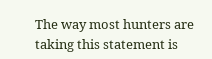The way most hunters are taking this statement is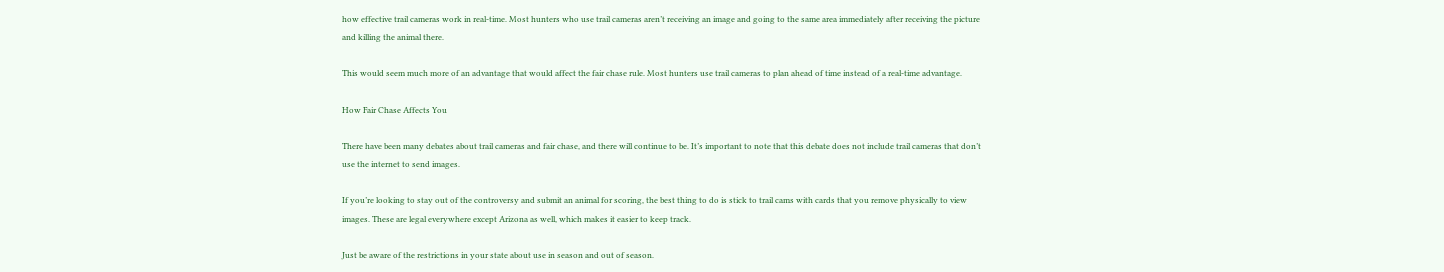how effective trail cameras work in real-time. Most hunters who use trail cameras aren’t receiving an image and going to the same area immediately after receiving the picture and killing the animal there.

This would seem much more of an advantage that would affect the fair chase rule. Most hunters use trail cameras to plan ahead of time instead of a real-time advantage.

How Fair Chase Affects You

There have been many debates about trail cameras and fair chase, and there will continue to be. It’s important to note that this debate does not include trail cameras that don’t use the internet to send images.

If you’re looking to stay out of the controversy and submit an animal for scoring, the best thing to do is stick to trail cams with cards that you remove physically to view images. These are legal everywhere except Arizona as well, which makes it easier to keep track.

Just be aware of the restrictions in your state about use in season and out of season.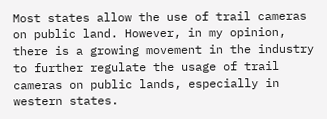Most states allow the use of trail cameras on public land. However, in my opinion, there is a growing movement in the industry to further regulate the usage of trail cameras on public lands, especially in western states.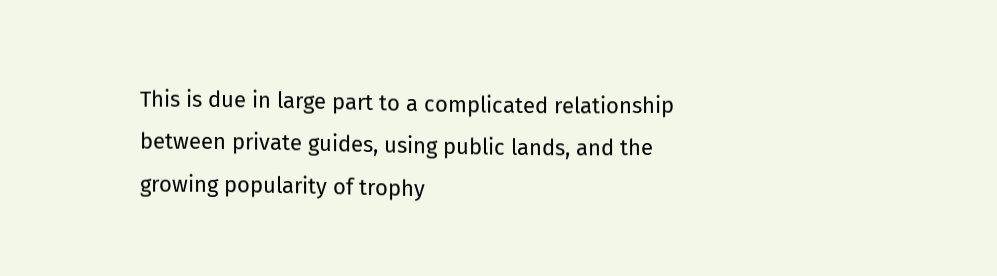This is due in large part to a complicated relationship between private guides, using public lands, and the growing popularity of trophy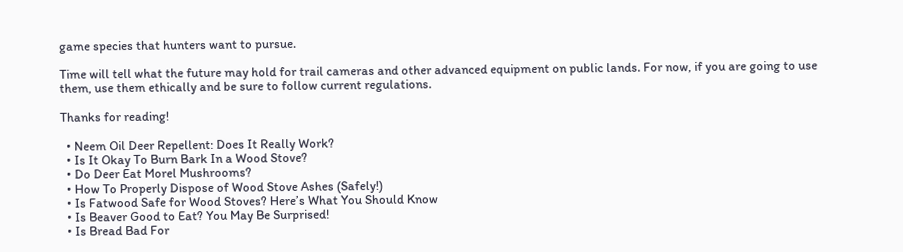game species that hunters want to pursue.

Time will tell what the future may hold for trail cameras and other advanced equipment on public lands. For now, if you are going to use them, use them ethically and be sure to follow current regulations.

Thanks for reading!

  • Neem Oil Deer Repellent: Does It Really Work?
  • Is It Okay To Burn Bark In a Wood Stove?
  • Do Deer Eat Morel Mushrooms?
  • How To Properly Dispose of Wood Stove Ashes (Safely!)
  • Is Fatwood Safe for Wood Stoves? Here’s What You Should Know
  • Is Beaver Good to Eat? You May Be Surprised!
  • Is Bread Bad For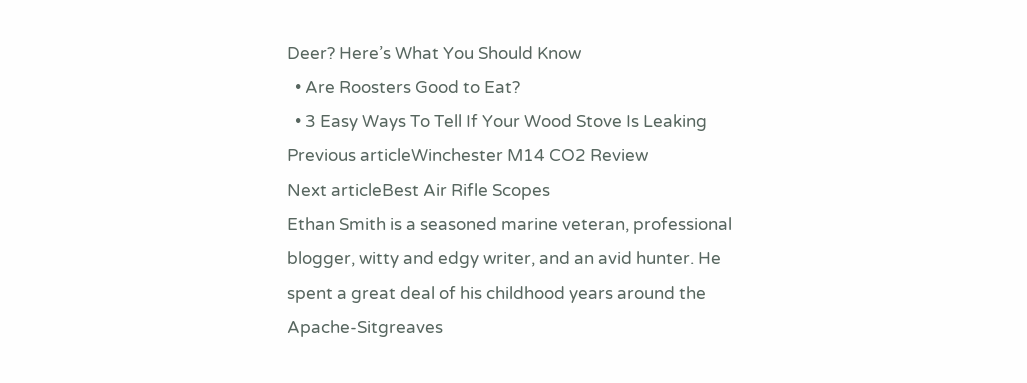Deer? Here’s What You Should Know
  • Are Roosters Good to Eat?
  • 3 Easy Ways To Tell If Your Wood Stove Is Leaking
Previous articleWinchester M14 CO2 Review
Next articleBest Air Rifle Scopes
Ethan Smith is a seasoned marine veteran, professional blogger, witty and edgy writer, and an avid hunter. He spent a great deal of his childhood years around the Apache-Sitgreaves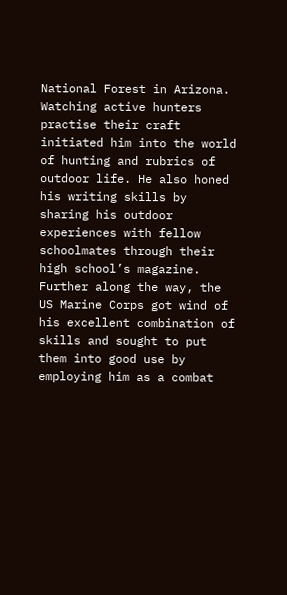National Forest in Arizona. Watching active hunters practise their craft initiated him into the world of hunting and rubrics of outdoor life. He also honed his writing skills by sharing his outdoor experiences with fellow schoolmates through their high school’s magazine. Further along the way, the US Marine Corps got wind of his excellent combination of skills and sought to put them into good use by employing him as a combat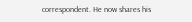correspondent. He now shares his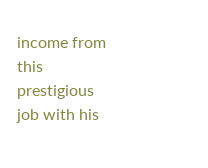income from this prestigious job with his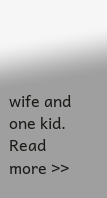wife and one kid. Read more >>